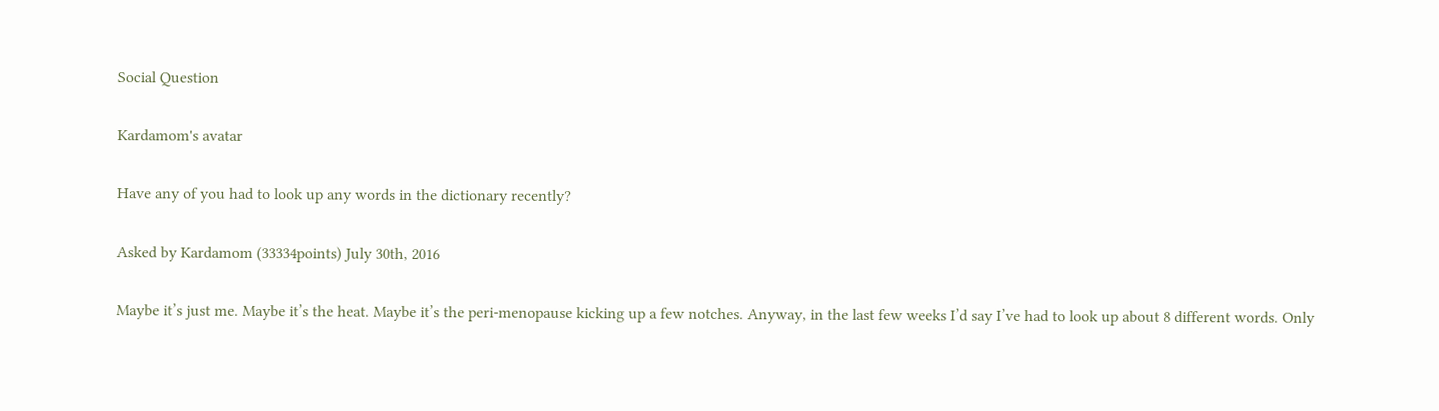Social Question

Kardamom's avatar

Have any of you had to look up any words in the dictionary recently?

Asked by Kardamom (33334points) July 30th, 2016

Maybe it’s just me. Maybe it’s the heat. Maybe it’s the peri-menopause kicking up a few notches. Anyway, in the last few weeks I’d say I’ve had to look up about 8 different words. Only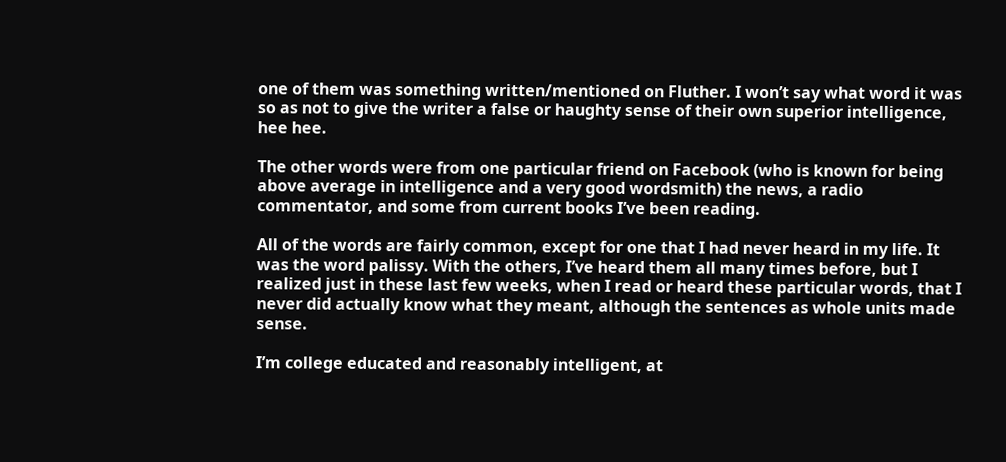one of them was something written/mentioned on Fluther. I won’t say what word it was so as not to give the writer a false or haughty sense of their own superior intelligence, hee hee.

The other words were from one particular friend on Facebook (who is known for being above average in intelligence and a very good wordsmith) the news, a radio commentator, and some from current books I’ve been reading.

All of the words are fairly common, except for one that I had never heard in my life. It was the word palissy. With the others, I’ve heard them all many times before, but I realized just in these last few weeks, when I read or heard these particular words, that I never did actually know what they meant, although the sentences as whole units made sense.

I’m college educated and reasonably intelligent, at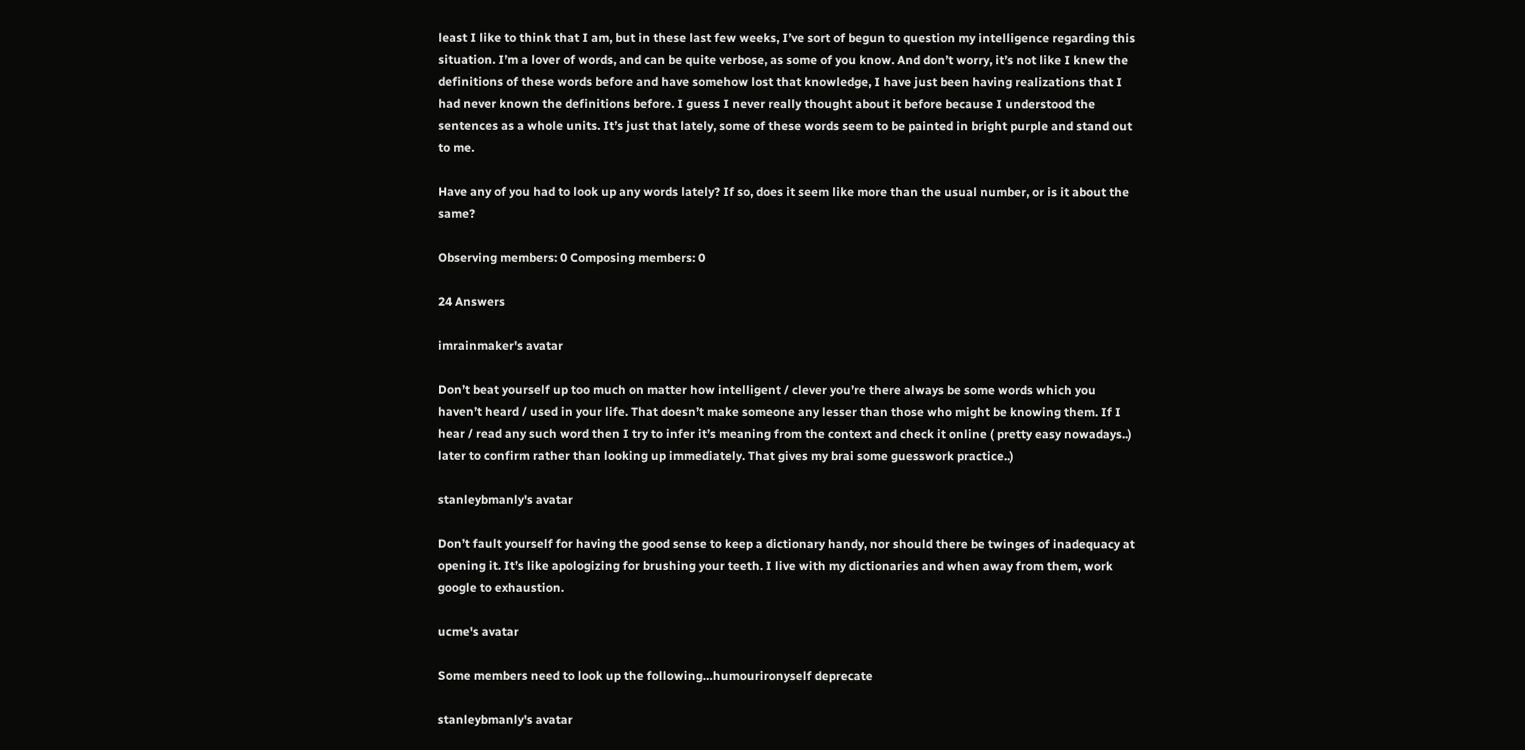least I like to think that I am, but in these last few weeks, I’ve sort of begun to question my intelligence regarding this situation. I’m a lover of words, and can be quite verbose, as some of you know. And don’t worry, it’s not like I knew the definitions of these words before and have somehow lost that knowledge, I have just been having realizations that I had never known the definitions before. I guess I never really thought about it before because I understood the sentences as a whole units. It’s just that lately, some of these words seem to be painted in bright purple and stand out to me.

Have any of you had to look up any words lately? If so, does it seem like more than the usual number, or is it about the same?

Observing members: 0 Composing members: 0

24 Answers

imrainmaker's avatar

Don’t beat yourself up too much on matter how intelligent / clever you’re there always be some words which you haven’t heard / used in your life. That doesn’t make someone any lesser than those who might be knowing them. If I hear / read any such word then I try to infer it’s meaning from the context and check it online ( pretty easy nowadays..) later to confirm rather than looking up immediately. That gives my brai some guesswork practice..)

stanleybmanly's avatar

Don’t fault yourself for having the good sense to keep a dictionary handy, nor should there be twinges of inadequacy at opening it. It’s like apologizing for brushing your teeth. I live with my dictionaries and when away from them, work google to exhaustion.

ucme's avatar

Some members need to look up the following…humourironyself deprecate

stanleybmanly's avatar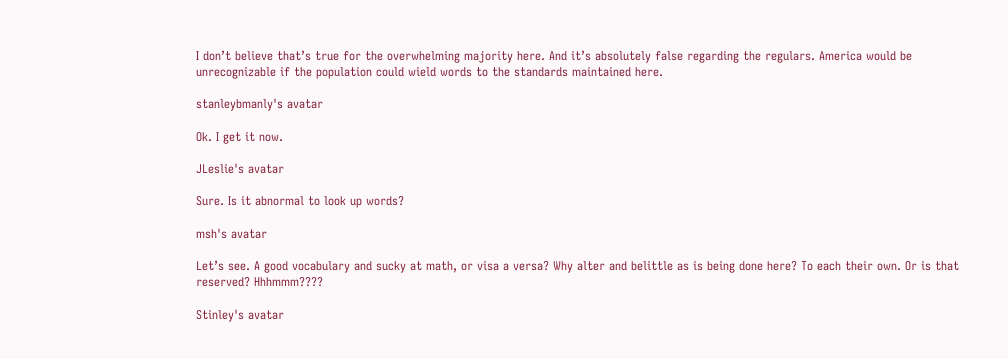I don’t believe that’s true for the overwhelming majority here. And it’s absolutely false regarding the regulars. America would be unrecognizable if the population could wield words to the standards maintained here.

stanleybmanly's avatar

Ok. I get it now.

JLeslie's avatar

Sure. Is it abnormal to look up words?

msh's avatar

Let’s see. A good vocabulary and sucky at math, or visa a versa? Why alter and belittle as is being done here? To each their own. Or is that reserved? Hhhmmm????

Stinley's avatar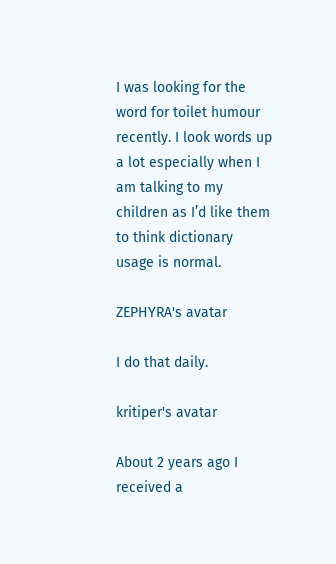I was looking for the word for toilet humour recently. I look words up a lot especially when I am talking to my children as I’d like them to think dictionary usage is normal.

ZEPHYRA's avatar

I do that daily.

kritiper's avatar

About 2 years ago I received a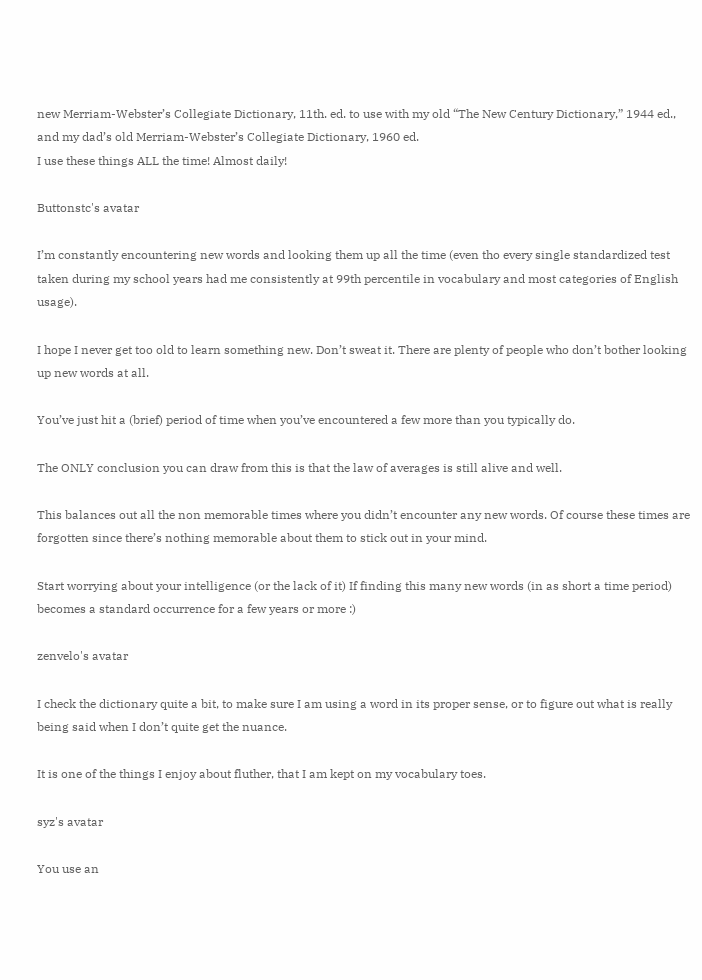new Merriam-Webster’s Collegiate Dictionary, 11th. ed. to use with my old “The New Century Dictionary,” 1944 ed., and my dad’s old Merriam-Webster’s Collegiate Dictionary, 1960 ed.
I use these things ALL the time! Almost daily!

Buttonstc's avatar

I’m constantly encountering new words and looking them up all the time (even tho every single standardized test taken during my school years had me consistently at 99th percentile in vocabulary and most categories of English usage).

I hope I never get too old to learn something new. Don’t sweat it. There are plenty of people who don’t bother looking up new words at all.

You’ve just hit a (brief) period of time when you’ve encountered a few more than you typically do.

The ONLY conclusion you can draw from this is that the law of averages is still alive and well.

This balances out all the non memorable times where you didn’t encounter any new words. Of course these times are forgotten since there’s nothing memorable about them to stick out in your mind.

Start worrying about your intelligence (or the lack of it) If finding this many new words (in as short a time period) becomes a standard occurrence for a few years or more :)

zenvelo's avatar

I check the dictionary quite a bit, to make sure I am using a word in its proper sense, or to figure out what is really being said when I don’t quite get the nuance.

It is one of the things I enjoy about fluther, that I am kept on my vocabulary toes.

syz's avatar

You use an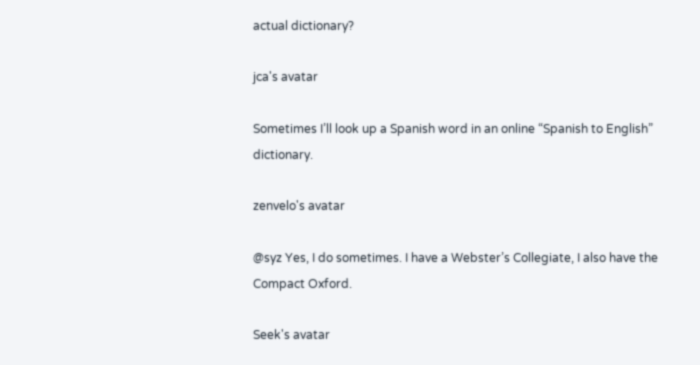actual dictionary?

jca's avatar

Sometimes I’ll look up a Spanish word in an online “Spanish to English” dictionary.

zenvelo's avatar

@syz Yes, I do sometimes. I have a Webster’s Collegiate, I also have the Compact Oxford.

Seek's avatar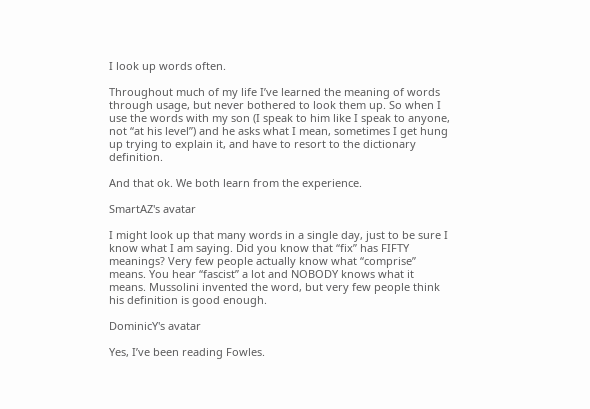I look up words often.

Throughout much of my life I’ve learned the meaning of words through usage, but never bothered to look them up. So when I use the words with my son (I speak to him like I speak to anyone, not “at his level”) and he asks what I mean, sometimes I get hung up trying to explain it, and have to resort to the dictionary definition.

And that ok. We both learn from the experience.

SmartAZ's avatar

I might look up that many words in a single day, just to be sure I know what I am saying. Did you know that “fix” has FIFTY meanings? Very few people actually know what “comprise” means. You hear “fascist” a lot and NOBODY knows what it means. Mussolini invented the word, but very few people think his definition is good enough.

DominicY's avatar

Yes, I’ve been reading Fowles.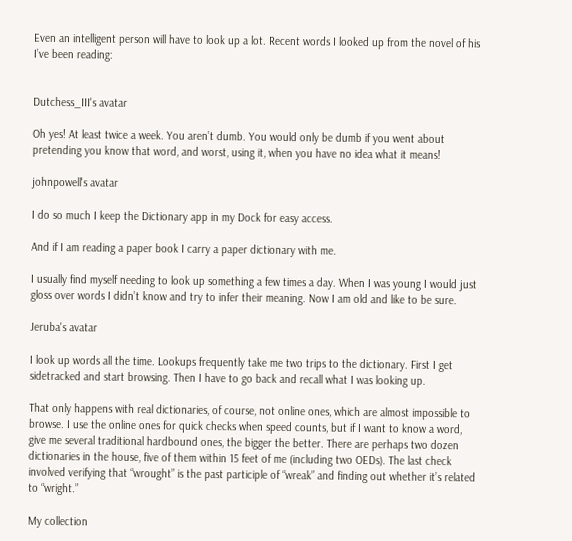Even an intelligent person will have to look up a lot. Recent words I looked up from the novel of his I’ve been reading:


Dutchess_III's avatar

Oh yes! At least twice a week. You aren’t dumb. You would only be dumb if you went about pretending you know that word, and worst, using it, when you have no idea what it means!

johnpowell's avatar

I do so much I keep the Dictionary app in my Dock for easy access.

And if I am reading a paper book I carry a paper dictionary with me.

I usually find myself needing to look up something a few times a day. When I was young I would just gloss over words I didn’t know and try to infer their meaning. Now I am old and like to be sure.

Jeruba's avatar

I look up words all the time. Lookups frequently take me two trips to the dictionary. First I get sidetracked and start browsing. Then I have to go back and recall what I was looking up.

That only happens with real dictionaries, of course, not online ones, which are almost impossible to browse. I use the online ones for quick checks when speed counts, but if I want to know a word, give me several traditional hardbound ones, the bigger the better. There are perhaps two dozen dictionaries in the house, five of them within 15 feet of me (including two OEDs). The last check involved verifying that “wrought” is the past participle of “wreak” and finding out whether it’s related to “wright.”

My collection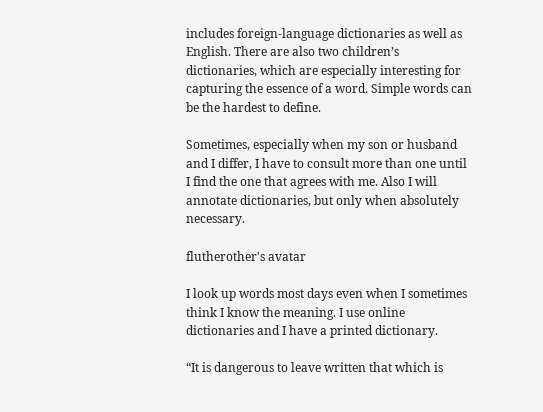includes foreign-language dictionaries as well as English. There are also two children’s dictionaries, which are especially interesting for capturing the essence of a word. Simple words can be the hardest to define.

Sometimes, especially when my son or husband and I differ, I have to consult more than one until I find the one that agrees with me. Also I will annotate dictionaries, but only when absolutely necessary.

flutherother's avatar

I look up words most days even when I sometimes think I know the meaning. I use online dictionaries and I have a printed dictionary.

“It is dangerous to leave written that which is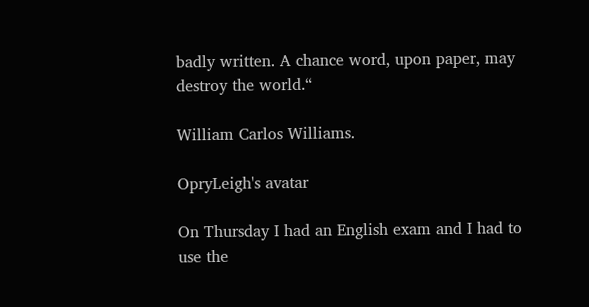badly written. A chance word, upon paper, may destroy the world.“

William Carlos Williams.

OpryLeigh's avatar

On Thursday I had an English exam and I had to use the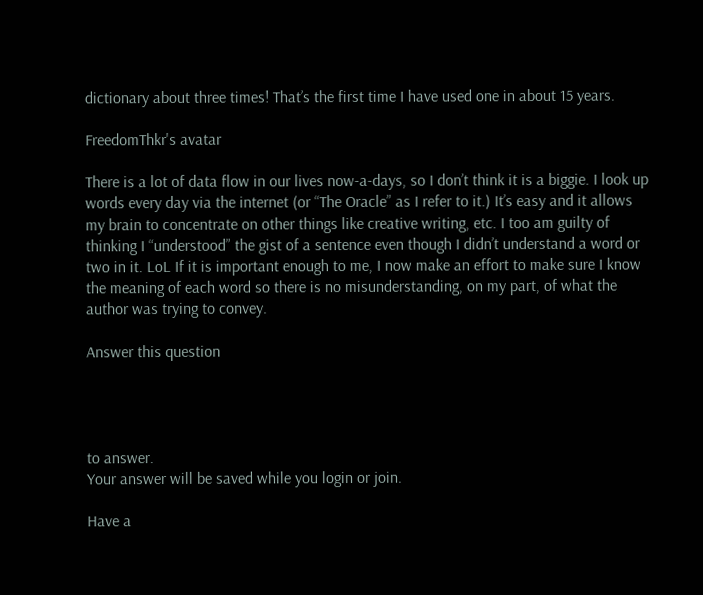dictionary about three times! That’s the first time I have used one in about 15 years.

FreedomThkr's avatar

There is a lot of data flow in our lives now-a-days, so I don’t think it is a biggie. I look up words every day via the internet (or “The Oracle” as I refer to it.) It’s easy and it allows my brain to concentrate on other things like creative writing, etc. I too am guilty of thinking I “understood” the gist of a sentence even though I didn’t understand a word or two in it. LoL If it is important enough to me, I now make an effort to make sure I know the meaning of each word so there is no misunderstanding, on my part, of what the author was trying to convey.

Answer this question




to answer.
Your answer will be saved while you login or join.

Have a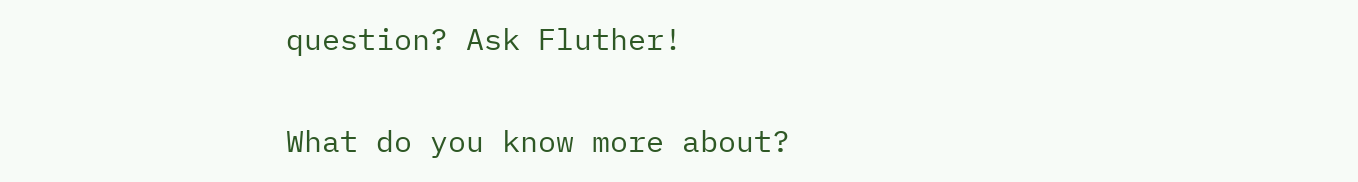question? Ask Fluther!

What do you know more about?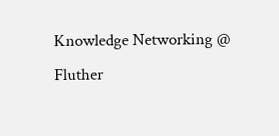Knowledge Networking @ Fluther